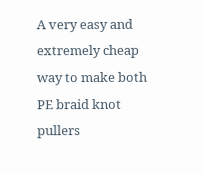A very easy and extremely cheap way to make both PE braid knot pullers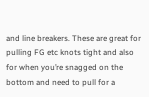and line breakers. These are great for pulling FG etc knots tight and also for when you’re snagged on the bottom and need to pull for a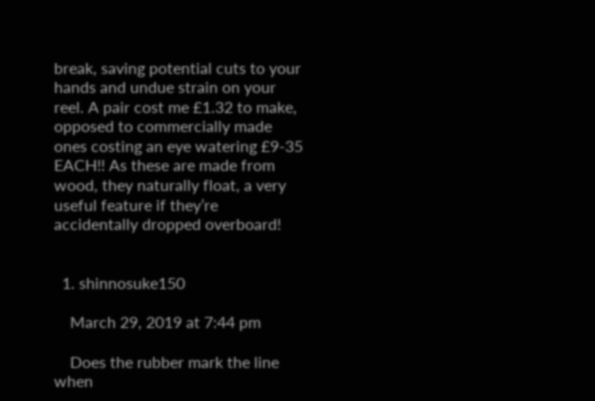break, saving potential cuts to your hands and undue strain on your reel. A pair cost me £1.32 to make, opposed to commercially made ones costing an eye watering £9-35 EACH!! As these are made from wood, they naturally float, a very useful feature if they’re accidentally dropped overboard!


  1. shinnosuke150

    March 29, 2019 at 7:44 pm

    Does the rubber mark the line when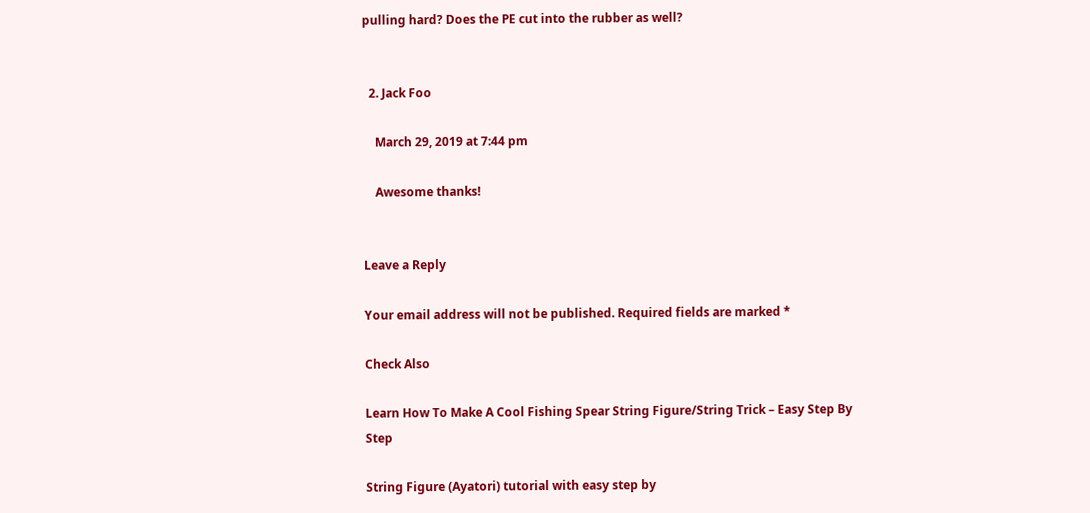pulling hard? Does the PE cut into the rubber as well?


  2. Jack Foo

    March 29, 2019 at 7:44 pm

    Awesome thanks!


Leave a Reply

Your email address will not be published. Required fields are marked *

Check Also

Learn How To Make A Cool Fishing Spear String Figure/String Trick – Easy Step By Step

String Figure (Ayatori) tutorial with easy step by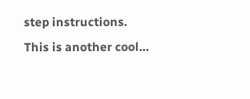step instructions. This is another cool…